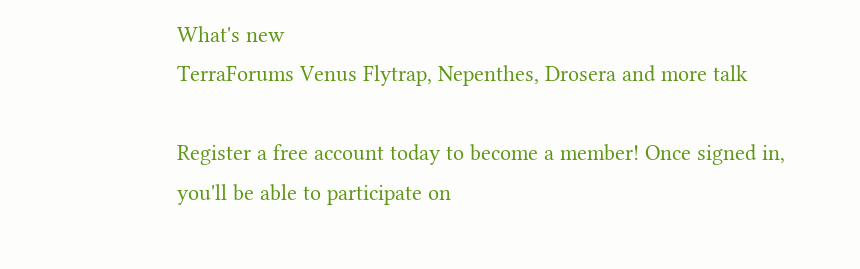What's new
TerraForums Venus Flytrap, Nepenthes, Drosera and more talk

Register a free account today to become a member! Once signed in, you'll be able to participate on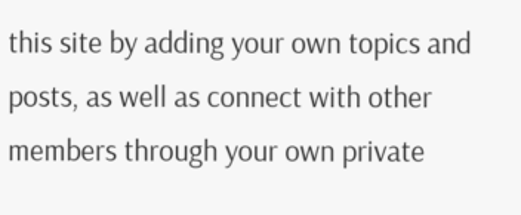this site by adding your own topics and posts, as well as connect with other members through your own private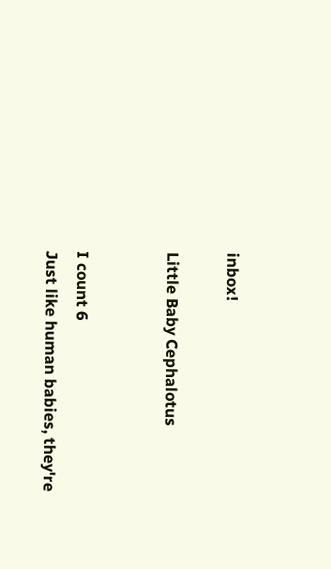inbox!

Little Baby Cephalotus


I count 6
Just like human babies, they're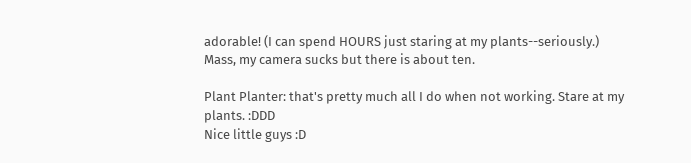adorable! (I can spend HOURS just staring at my plants--seriously.)
Mass, my camera sucks but there is about ten.

Plant Planter: that's pretty much all I do when not working. Stare at my plants. :DDD
Nice little guys :D